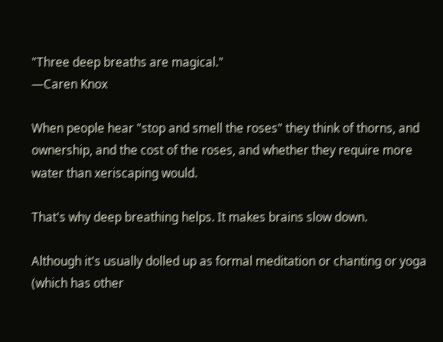"Three deep breaths are magical."
—Caren Knox

When people hear "stop and smell the roses" they think of thorns, and ownership, and the cost of the roses, and whether they require more water than xeriscaping would.

That's why deep breathing helps. It makes brains slow down.

Although it's usually dolled up as formal meditation or chanting or yoga (which has other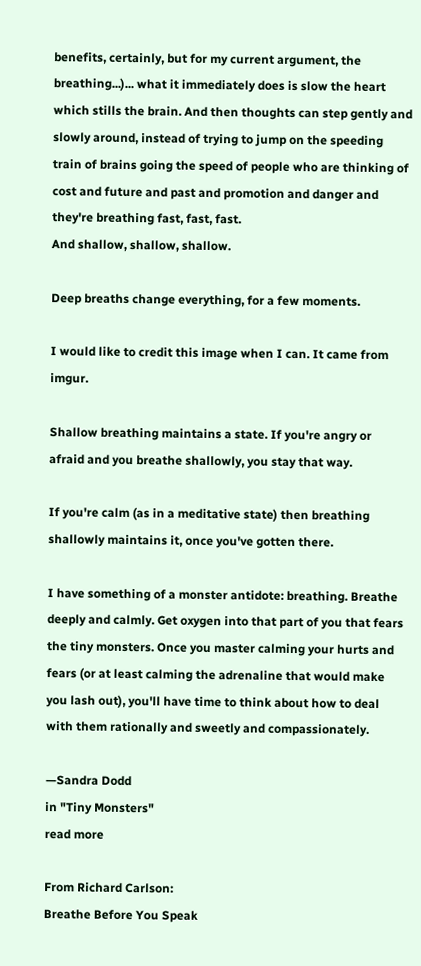benefits, certainly, but for my current argument, the breathing...)... what it immediately does is slow the heart which stills the brain. And then thoughts can step gently and slowly around, instead of trying to jump on the speeding train of brains going the speed of people who are thinking of cost and future and past and promotion and danger and they're breathing fast, fast, fast.
And shallow, shallow, shallow.

Deep breaths change everything, for a few moments.

I would like to credit this image when I can. It came from imgur.

Shallow breathing maintains a state. If you're angry or afraid and you breathe shallowly, you stay that way.

If you're calm (as in a meditative state) then breathing shallowly maintains it, once you've gotten there.

I have something of a monster antidote: breathing. Breathe deeply and calmly. Get oxygen into that part of you that fears the tiny monsters. Once you master calming your hurts and fears (or at least calming the adrenaline that would make you lash out), you'll have time to think about how to deal with them rationally and sweetly and compassionately.

—Sandra Dodd
in "Tiny Monsters"
read more

From Richard Carlson:
Breathe Before You Speak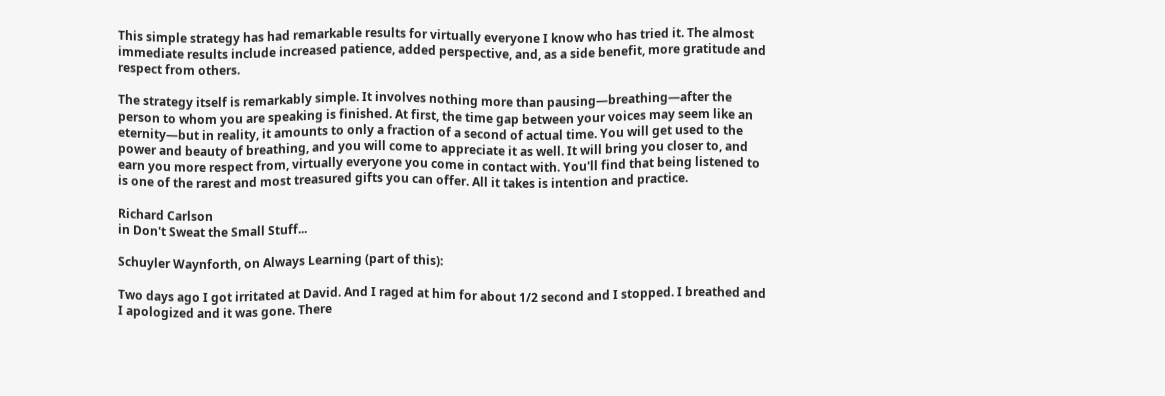This simple strategy has had remarkable results for virtually everyone I know who has tried it. The almost immediate results include increased patience, added perspective, and, as a side benefit, more gratitude and respect from others.

The strategy itself is remarkably simple. It involves nothing more than pausing—breathing—after the person to whom you are speaking is finished. At first, the time gap between your voices may seem like an eternity—but in reality, it amounts to only a fraction of a second of actual time. You will get used to the power and beauty of breathing, and you will come to appreciate it as well. It will bring you closer to, and earn you more respect from, virtually everyone you come in contact with. You'll find that being listened to is one of the rarest and most treasured gifts you can offer. All it takes is intention and practice.

Richard Carlson
in Don't Sweat the Small Stuff...

Schuyler Waynforth, on Always Learning (part of this):

Two days ago I got irritated at David. And I raged at him for about 1/2 second and I stopped. I breathed and I apologized and it was gone. There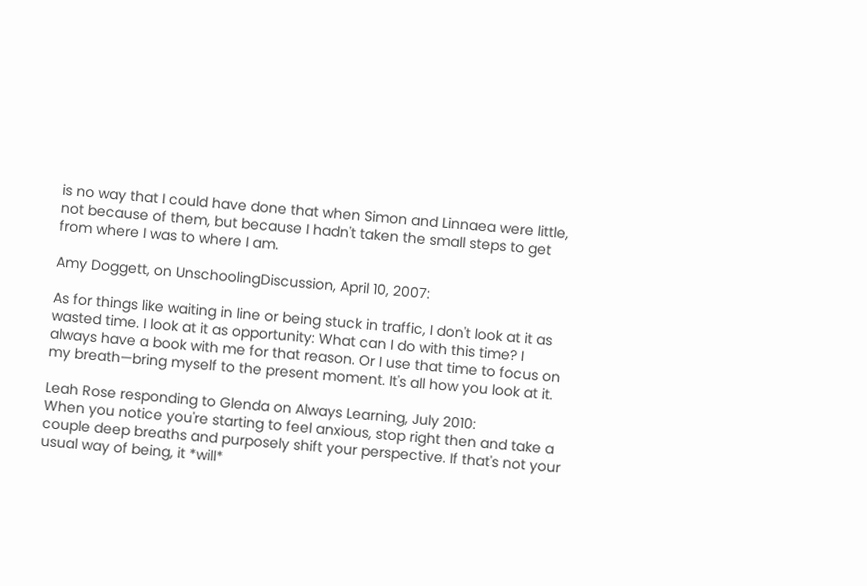is no way that I could have done that when Simon and Linnaea were little, not because of them, but because I hadn't taken the small steps to get from where I was to where I am.

Amy Doggett, on UnschoolingDiscussion, April 10, 2007:

As for things like waiting in line or being stuck in traffic, I don't look at it as wasted time. I look at it as opportunity: What can I do with this time? I always have a book with me for that reason. Or I use that time to focus on my breath—bring myself to the present moment. It's all how you look at it.

Leah Rose responding to Glenda on Always Learning, July 2010:
When you notice you're starting to feel anxious, stop right then and take a couple deep breaths and purposely shift your perspective. If that's not your usual way of being, it *will*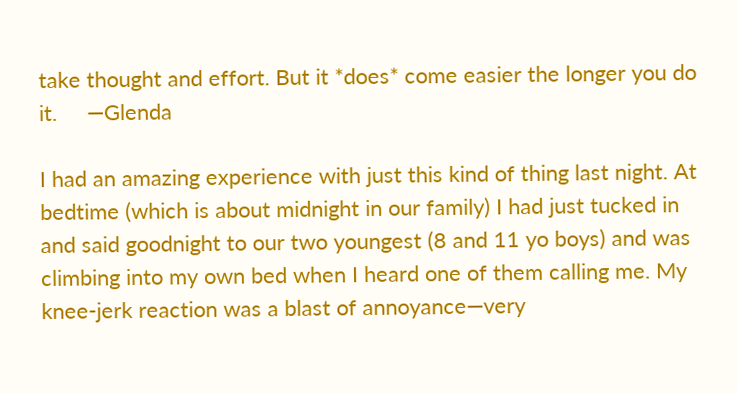take thought and effort. But it *does* come easier the longer you do it.     —Glenda

I had an amazing experience with just this kind of thing last night. At bedtime (which is about midnight in our family) I had just tucked in and said goodnight to our two youngest (8 and 11 yo boys) and was climbing into my own bed when I heard one of them calling me. My knee-jerk reaction was a blast of annoyance—very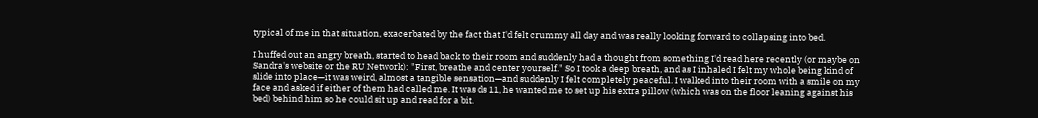typical of me in that situation, exacerbated by the fact that I'd felt crummy all day and was really looking forward to collapsing into bed.

I huffed out an angry breath, started to head back to their room and suddenly had a thought from something I'd read here recently (or maybe on Sandra's website or the RU Network): "First, breathe and center yourself." So I took a deep breath, and as I inhaled I felt my whole being kind of slide into place—it was weird, almost a tangible sensation—and suddenly I felt completely peaceful. I walked into their room with a smile on my face and asked if either of them had called me. It was ds 11, he wanted me to set up his extra pillow (which was on the floor leaning against his bed) behind him so he could sit up and read for a bit.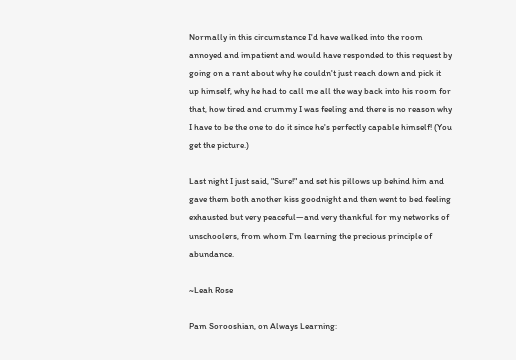Normally in this circumstance I'd have walked into the room annoyed and impatient and would have responded to this request by going on a rant about why he couldn't just reach down and pick it up himself, why he had to call me all the way back into his room for that, how tired and crummy I was feeling and there is no reason why I have to be the one to do it since he's perfectly capable himself! (You get the picture.)

Last night I just said, "Sure!" and set his pillows up behind him and gave them both another kiss goodnight and then went to bed feeling exhausted but very peaceful—and very thankful for my networks of unschoolers, from whom I'm learning the precious principle of abundance.

~Leah Rose

Pam Sorooshian, on Always Learning: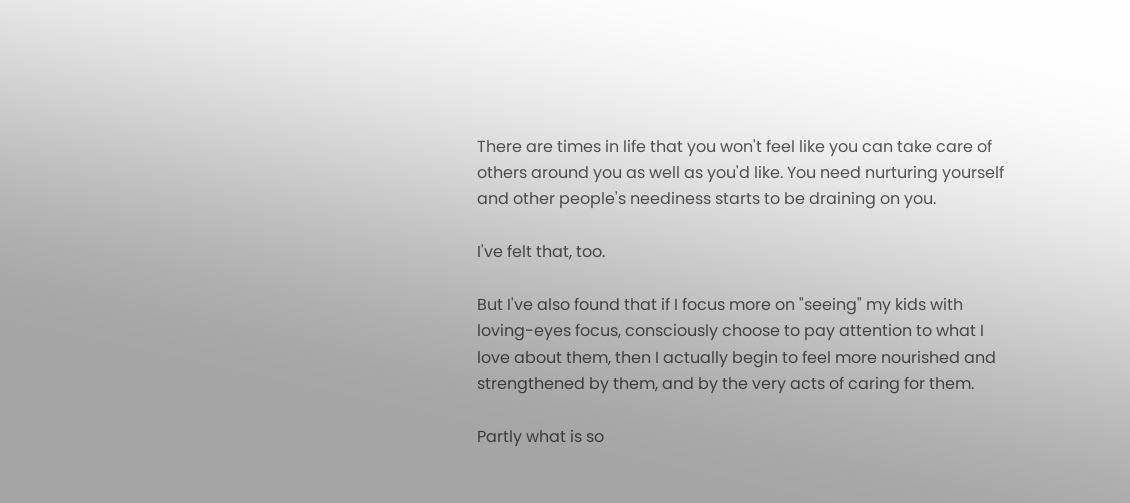There are times in life that you won't feel like you can take care of others around you as well as you'd like. You need nurturing yourself and other people's neediness starts to be draining on you.

I've felt that, too.

But I've also found that if I focus more on "seeing" my kids with loving-eyes focus, consciously choose to pay attention to what I love about them, then I actually begin to feel more nourished and strengthened by them, and by the very acts of caring for them.

Partly what is so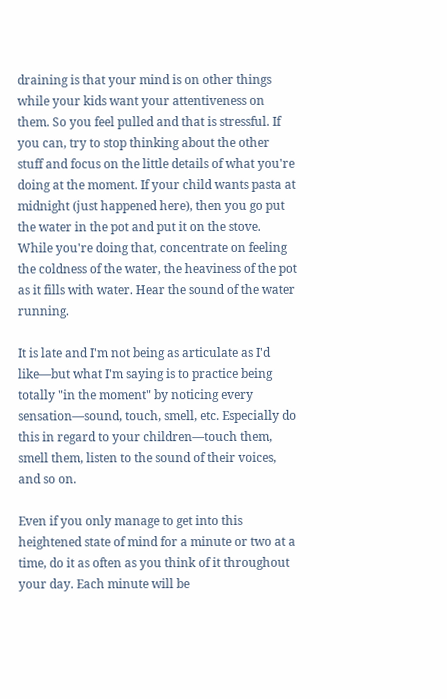draining is that your mind is on other things while your kids want your attentiveness on them. So you feel pulled and that is stressful. If you can, try to stop thinking about the other stuff and focus on the little details of what you're doing at the moment. If your child wants pasta at midnight (just happened here), then you go put the water in the pot and put it on the stove. While you're doing that, concentrate on feeling the coldness of the water, the heaviness of the pot as it fills with water. Hear the sound of the water running.

It is late and I'm not being as articulate as I'd like—but what I'm saying is to practice being totally "in the moment" by noticing every sensation—sound, touch, smell, etc. Especially do this in regard to your children—touch them, smell them, listen to the sound of their voices, and so on.

Even if you only manage to get into this heightened state of mind for a minute or two at a time, do it as often as you think of it throughout your day. Each minute will be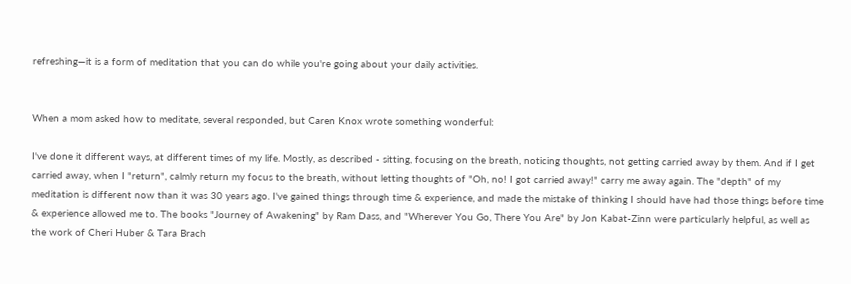refreshing—it is a form of meditation that you can do while you're going about your daily activities.


When a mom asked how to meditate, several responded, but Caren Knox wrote something wonderful:

I've done it different ways, at different times of my life. Mostly, as described - sitting, focusing on the breath, noticing thoughts, not getting carried away by them. And if I get carried away, when I "return", calmly return my focus to the breath, without letting thoughts of "Oh, no! I got carried away!" carry me away again. The "depth" of my meditation is different now than it was 30 years ago. I've gained things through time & experience, and made the mistake of thinking I should have had those things before time & experience allowed me to. The books "Journey of Awakening" by Ram Dass, and "Wherever You Go, There You Are" by Jon Kabat-Zinn were particularly helpful, as well as the work of Cheri Huber & Tara Brach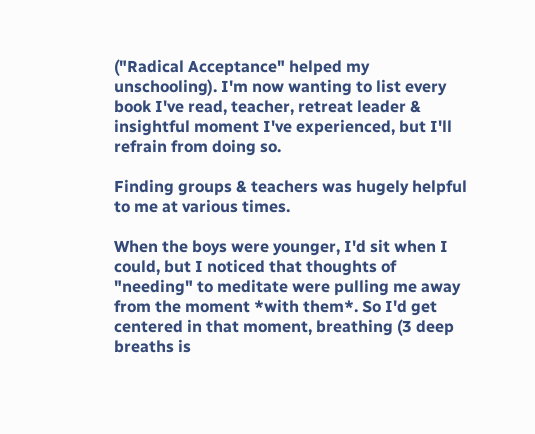("Radical Acceptance" helped my unschooling). I'm now wanting to list every book I've read, teacher, retreat leader & insightful moment I've experienced, but I'll refrain from doing so.

Finding groups & teachers was hugely helpful to me at various times.

When the boys were younger, I'd sit when I could, but I noticed that thoughts of "needing" to meditate were pulling me away from the moment *with them*. So I'd get centered in that moment, breathing (3 deep breaths is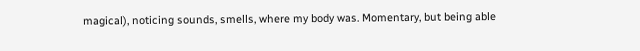magical), noticing sounds, smells, where my body was. Momentary, but being able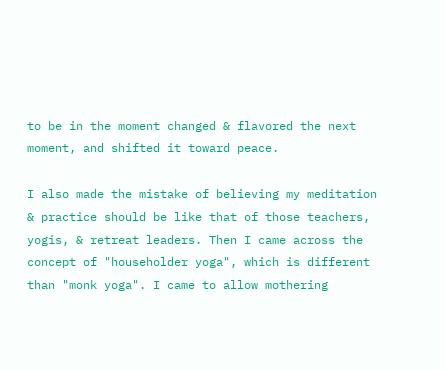to be in the moment changed & flavored the next moment, and shifted it toward peace.

I also made the mistake of believing my meditation & practice should be like that of those teachers, yogis, & retreat leaders. Then I came across the concept of "householder yoga", which is different than "monk yoga". I came to allow mothering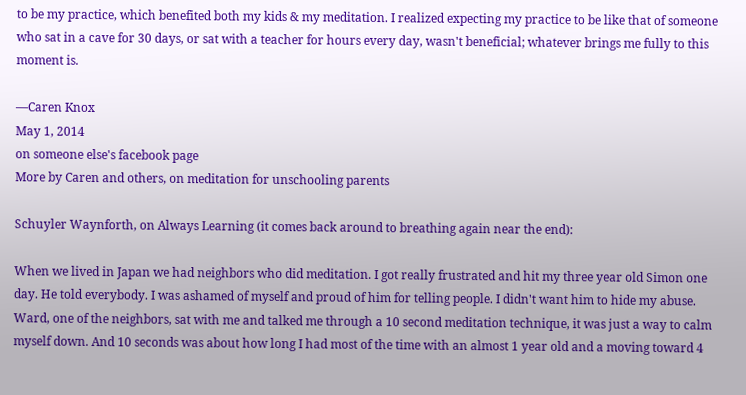to be my practice, which benefited both my kids & my meditation. I realized expecting my practice to be like that of someone who sat in a cave for 30 days, or sat with a teacher for hours every day, wasn't beneficial; whatever brings me fully to this moment is.

—Caren Knox
May 1, 2014
on someone else's facebook page
More by Caren and others, on meditation for unschooling parents

Schuyler Waynforth, on Always Learning (it comes back around to breathing again near the end):

When we lived in Japan we had neighbors who did meditation. I got really frustrated and hit my three year old Simon one day. He told everybody. I was ashamed of myself and proud of him for telling people. I didn't want him to hide my abuse. Ward, one of the neighbors, sat with me and talked me through a 10 second meditation technique, it was just a way to calm myself down. And 10 seconds was about how long I had most of the time with an almost 1 year old and a moving toward 4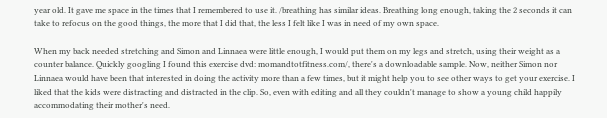year old. It gave me space in the times that I remembered to use it. /breathing has similar ideas. Breathing long enough, taking the 2 seconds it can take to refocus on the good things, the more that I did that, the less I felt like I was in need of my own space.

When my back needed stretching and Simon and Linnaea were little enough, I would put them on my legs and stretch, using their weight as a counter balance. Quickly googling I found this exercise dvd: momandtotfitness.com/, there's a downloadable sample. Now, neither Simon nor Linnaea would have been that interested in doing the activity more than a few times, but it might help you to see other ways to get your exercise. I liked that the kids were distracting and distracted in the clip. So, even with editing and all they couldn't manage to show a young child happily accommodating their mother's need.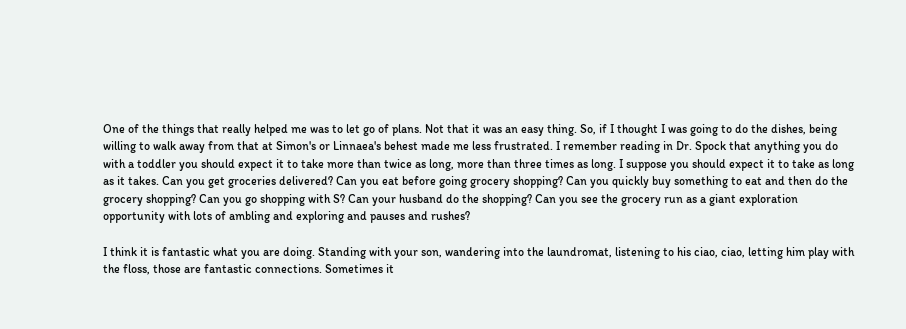One of the things that really helped me was to let go of plans. Not that it was an easy thing. So, if I thought I was going to do the dishes, being willing to walk away from that at Simon's or Linnaea's behest made me less frustrated. I remember reading in Dr. Spock that anything you do with a toddler you should expect it to take more than twice as long, more than three times as long. I suppose you should expect it to take as long as it takes. Can you get groceries delivered? Can you eat before going grocery shopping? Can you quickly buy something to eat and then do the grocery shopping? Can you go shopping with S? Can your husband do the shopping? Can you see the grocery run as a giant exploration opportunity with lots of ambling and exploring and pauses and rushes?

I think it is fantastic what you are doing. Standing with your son, wandering into the laundromat, listening to his ciao, ciao, letting him play with the floss, those are fantastic connections. Sometimes it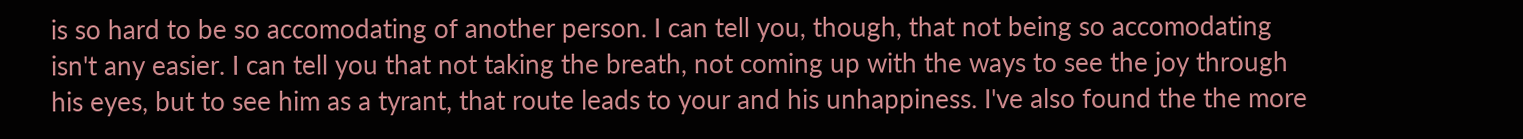is so hard to be so accomodating of another person. I can tell you, though, that not being so accomodating isn't any easier. I can tell you that not taking the breath, not coming up with the ways to see the joy through his eyes, but to see him as a tyrant, that route leads to your and his unhappiness. I've also found the the more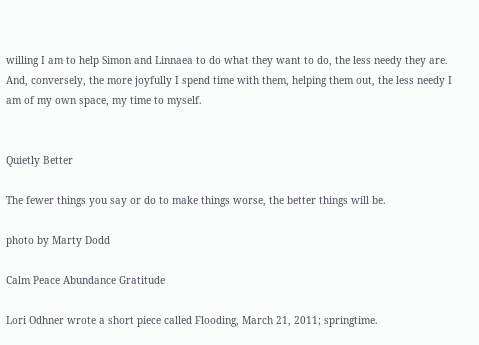willing I am to help Simon and Linnaea to do what they want to do, the less needy they are. And, conversely, the more joyfully I spend time with them, helping them out, the less needy I am of my own space, my time to myself.


Quietly Better

The fewer things you say or do to make things worse, the better things will be.

photo by Marty Dodd

Calm Peace Abundance Gratitude

Lori Odhner wrote a short piece called Flooding, March 21, 2011; springtime.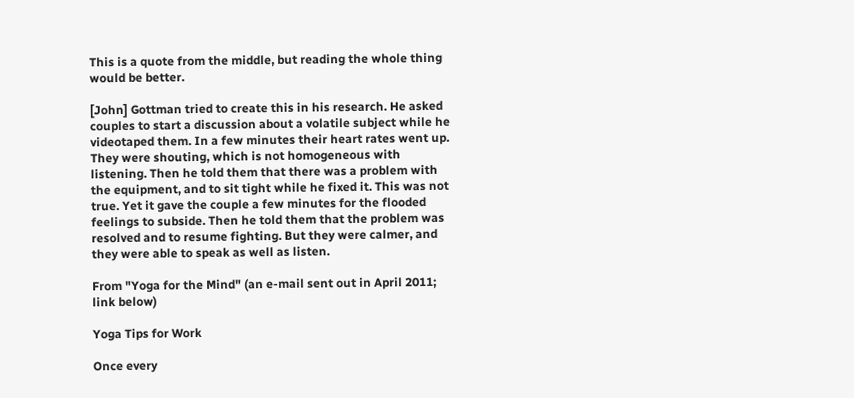This is a quote from the middle, but reading the whole thing would be better.

[John] Gottman tried to create this in his research. He asked couples to start a discussion about a volatile subject while he videotaped them. In a few minutes their heart rates went up. They were shouting, which is not homogeneous with listening. Then he told them that there was a problem with the equipment, and to sit tight while he fixed it. This was not true. Yet it gave the couple a few minutes for the flooded feelings to subside. Then he told them that the problem was resolved and to resume fighting. But they were calmer, and they were able to speak as well as listen.

From "Yoga for the Mind" (an e-mail sent out in April 2011; link below)

Yoga Tips for Work

Once every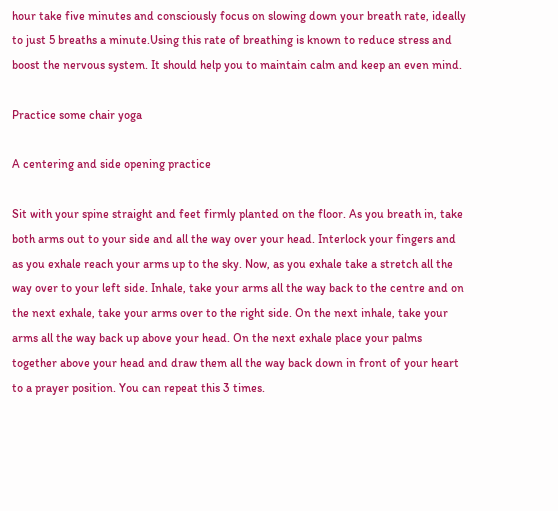hour take five minutes and consciously focus on slowing down your breath rate, ideally to just 5 breaths a minute.Using this rate of breathing is known to reduce stress and boost the nervous system. It should help you to maintain calm and keep an even mind.

Practice some chair yoga

A centering and side opening practice

Sit with your spine straight and feet firmly planted on the floor. As you breath in, take both arms out to your side and all the way over your head. Interlock your fingers and as you exhale reach your arms up to the sky. Now, as you exhale take a stretch all the way over to your left side. Inhale, take your arms all the way back to the centre and on the next exhale, take your arms over to the right side. On the next inhale, take your arms all the way back up above your head. On the next exhale place your palms together above your head and draw them all the way back down in front of your heart to a prayer position. You can repeat this 3 times.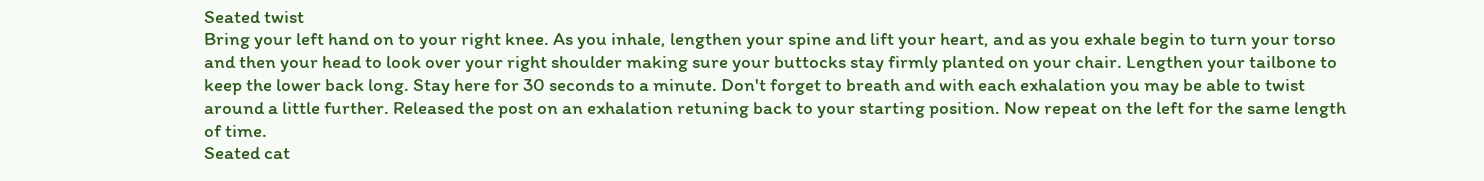Seated twist
Bring your left hand on to your right knee. As you inhale, lengthen your spine and lift your heart, and as you exhale begin to turn your torso and then your head to look over your right shoulder making sure your buttocks stay firmly planted on your chair. Lengthen your tailbone to keep the lower back long. Stay here for 30 seconds to a minute. Don't forget to breath and with each exhalation you may be able to twist around a little further. Released the post on an exhalation retuning back to your starting position. Now repeat on the left for the same length of time.
Seated cat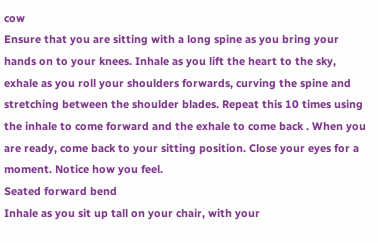cow
Ensure that you are sitting with a long spine as you bring your hands on to your knees. Inhale as you lift the heart to the sky, exhale as you roll your shoulders forwards, curving the spine and stretching between the shoulder blades. Repeat this 10 times using the inhale to come forward and the exhale to come back . When you are ready, come back to your sitting position. Close your eyes for a moment. Notice how you feel.
Seated forward bend
Inhale as you sit up tall on your chair, with your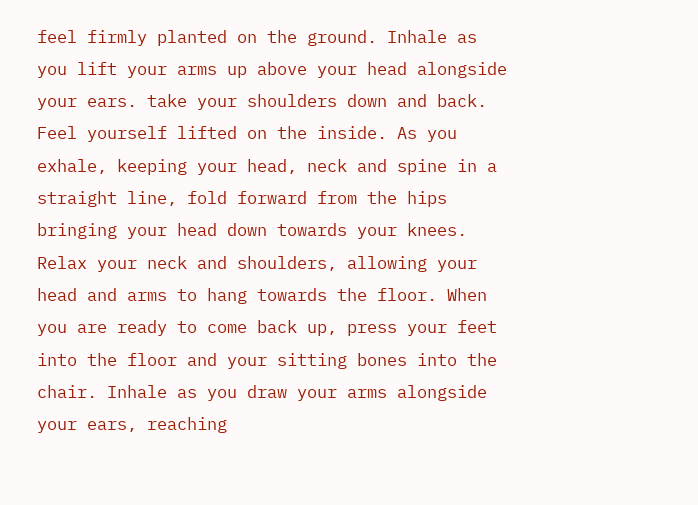feel firmly planted on the ground. Inhale as you lift your arms up above your head alongside your ears. take your shoulders down and back. Feel yourself lifted on the inside. As you exhale, keeping your head, neck and spine in a straight line, fold forward from the hips bringing your head down towards your knees. Relax your neck and shoulders, allowing your head and arms to hang towards the floor. When you are ready to come back up, press your feet into the floor and your sitting bones into the chair. Inhale as you draw your arms alongside your ears, reaching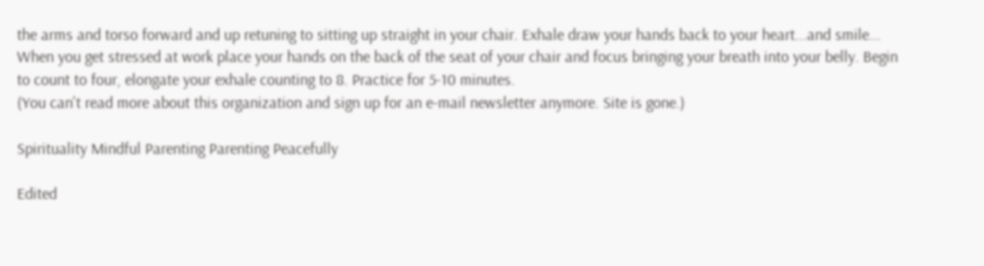the arms and torso forward and up retuning to sitting up straight in your chair. Exhale draw your hands back to your heart...and smile...
When you get stressed at work place your hands on the back of the seat of your chair and focus bringing your breath into your belly. Begin to count to four, elongate your exhale counting to 8. Practice for 5-10 minutes.
(You can't read more about this organization and sign up for an e-mail newsletter anymore. Site is gone.)

Spirituality Mindful Parenting Parenting Peacefully

Edited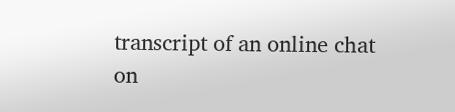transcript of an online chat on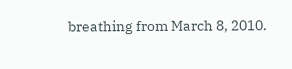breathing from March 8, 2010.